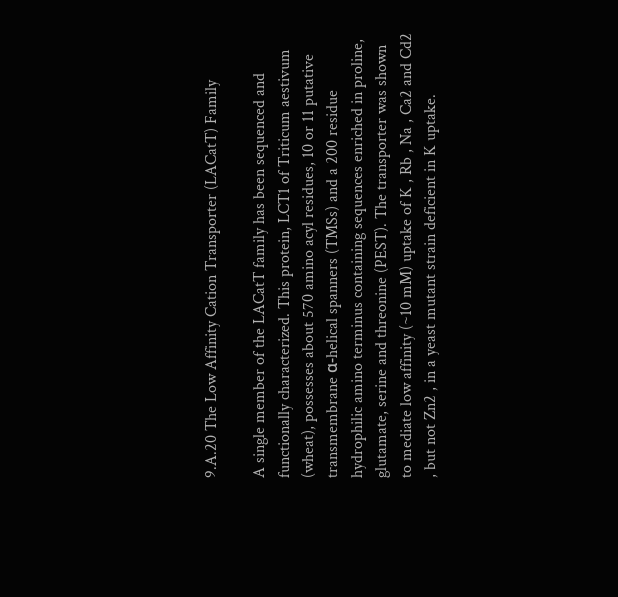9.A.20 The Low Affinity Cation Transporter (LACatT) Family

A single member of the LACatT family has been sequenced and functionally characterized. This protein, LCT1 of Triticum aestivum (wheat), possesses about 570 amino acyl residues, 10 or 11 putative transmembrane α-helical spanners (TMSs) and a 200 residue hydrophilic amino terminus containing sequences enriched in proline, glutamate, serine and threonine (PEST). The transporter was shown to mediate low affinity (~10 mM) uptake of K , Rb , Na , Ca2 and Cd2 , but not Zn2 , in a yeast mutant strain deficient in K uptake.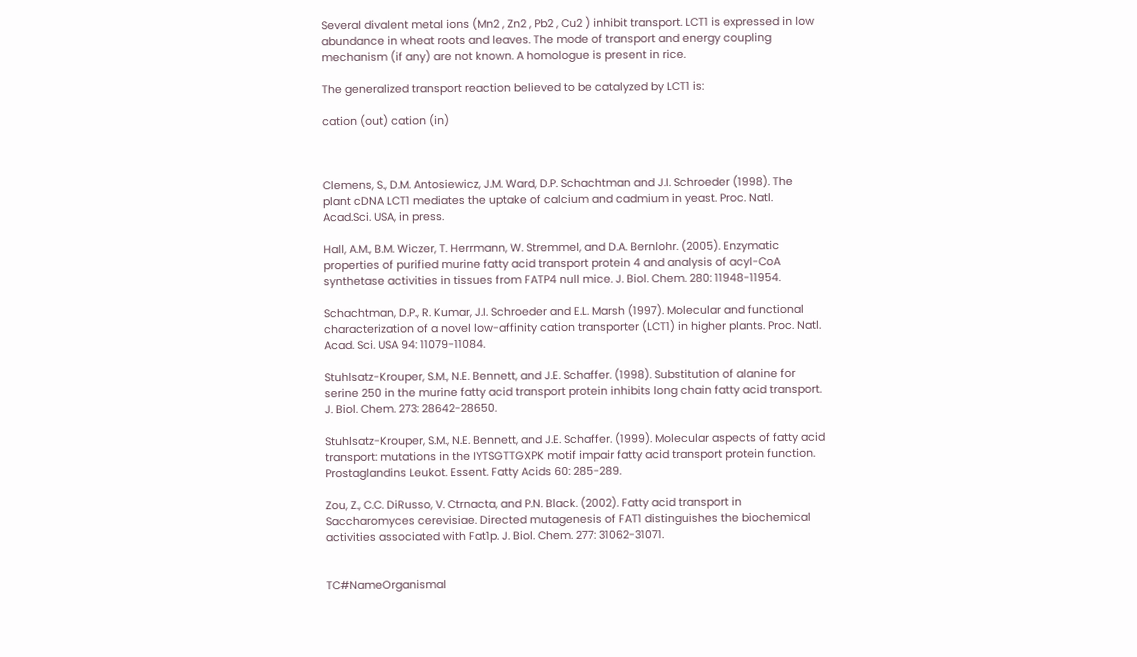Several divalent metal ions (Mn2 , Zn2 , Pb2 , Cu2 ) inhibit transport. LCT1 is expressed in low abundance in wheat roots and leaves. The mode of transport and energy coupling mechanism (if any) are not known. A homologue is present in rice.

The generalized transport reaction believed to be catalyzed by LCT1 is:

cation (out) cation (in)



Clemens, S., D.M. Antosiewicz, J.M. Ward, D.P. Schachtman and J.I. Schroeder (1998). The plant cDNA LCT1 mediates the uptake of calcium and cadmium in yeast. Proc. Natl. Acad.Sci. USA, in press.

Hall, A.M., B.M. Wiczer, T. Herrmann, W. Stremmel, and D.A. Bernlohr. (2005). Enzymatic properties of purified murine fatty acid transport protein 4 and analysis of acyl-CoA synthetase activities in tissues from FATP4 null mice. J. Biol. Chem. 280: 11948-11954.

Schachtman, D.P., R. Kumar, J.I. Schroeder and E.L. Marsh (1997). Molecular and functional characterization of a novel low-affinity cation transporter (LCT1) in higher plants. Proc. Natl. Acad. Sci. USA 94: 11079-11084.

Stuhlsatz-Krouper, S.M., N.E. Bennett, and J.E. Schaffer. (1998). Substitution of alanine for serine 250 in the murine fatty acid transport protein inhibits long chain fatty acid transport. J. Biol. Chem. 273: 28642-28650.

Stuhlsatz-Krouper, S.M., N.E. Bennett, and J.E. Schaffer. (1999). Molecular aspects of fatty acid transport: mutations in the IYTSGTTGXPK motif impair fatty acid transport protein function. Prostaglandins Leukot. Essent. Fatty Acids 60: 285-289.

Zou, Z., C.C. DiRusso, V. Ctrnacta, and P.N. Black. (2002). Fatty acid transport in Saccharomyces cerevisiae. Directed mutagenesis of FAT1 distinguishes the biochemical activities associated with Fat1p. J. Biol. Chem. 277: 31062-31071.


TC#NameOrganismal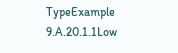TypeExample
9.A.20.1.1Low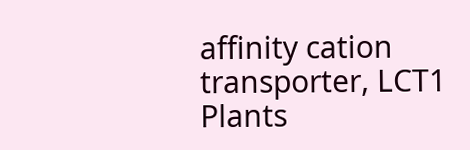affinity cation transporter, LCT1 Plants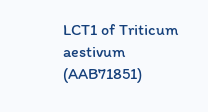LCT1 of Triticum aestivum (AAB71851)